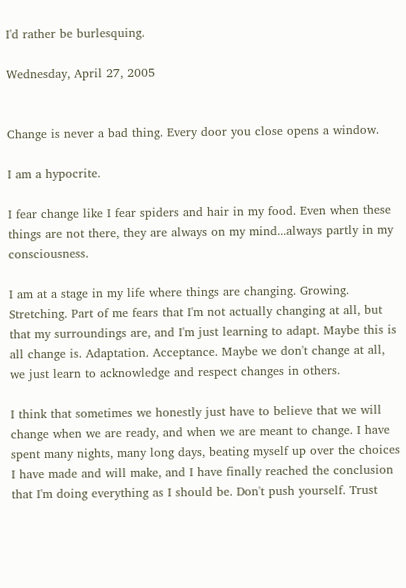I'd rather be burlesquing.

Wednesday, April 27, 2005


Change is never a bad thing. Every door you close opens a window.

I am a hypocrite.

I fear change like I fear spiders and hair in my food. Even when these things are not there, they are always on my mind...always partly in my consciousness.

I am at a stage in my life where things are changing. Growing. Stretching. Part of me fears that I'm not actually changing at all, but that my surroundings are, and I'm just learning to adapt. Maybe this is all change is. Adaptation. Acceptance. Maybe we don't change at all, we just learn to acknowledge and respect changes in others.

I think that sometimes we honestly just have to believe that we will change when we are ready, and when we are meant to change. I have spent many nights, many long days, beating myself up over the choices I have made and will make, and I have finally reached the conclusion that I'm doing everything as I should be. Don't push yourself. Trust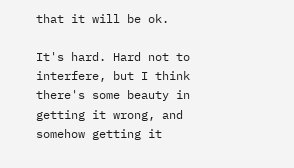that it will be ok.

It's hard. Hard not to interfere, but I think there's some beauty in getting it wrong, and somehow getting it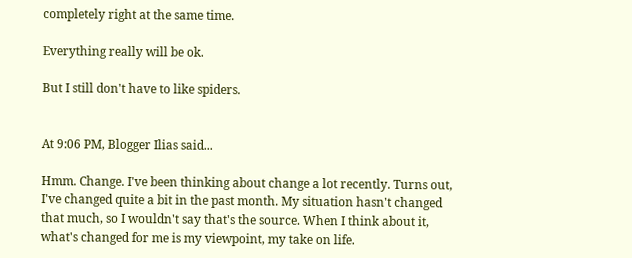completely right at the same time.

Everything really will be ok.

But I still don't have to like spiders.


At 9:06 PM, Blogger Ilias said...

Hmm. Change. I've been thinking about change a lot recently. Turns out, I've changed quite a bit in the past month. My situation hasn't changed that much, so I wouldn't say that's the source. When I think about it, what's changed for me is my viewpoint, my take on life.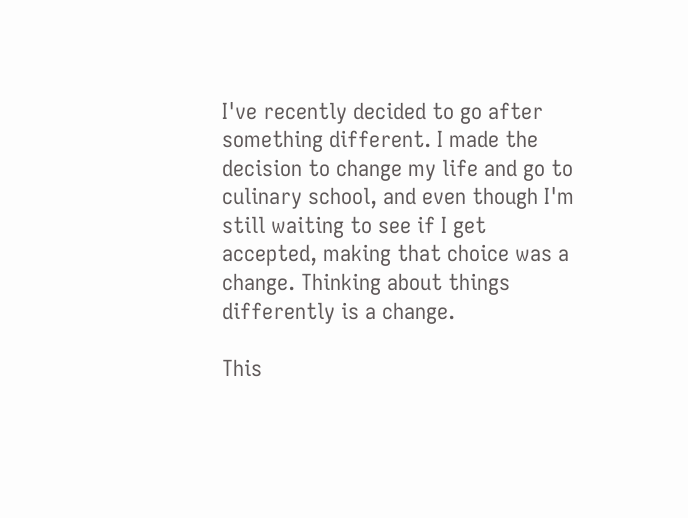I've recently decided to go after something different. I made the decision to change my life and go to culinary school, and even though I'm still waiting to see if I get accepted, making that choice was a change. Thinking about things differently is a change.

This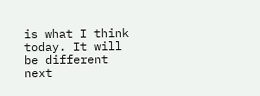is what I think today. It will be different next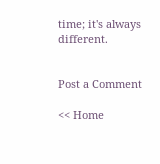time; it's always different.


Post a Comment

<< Home